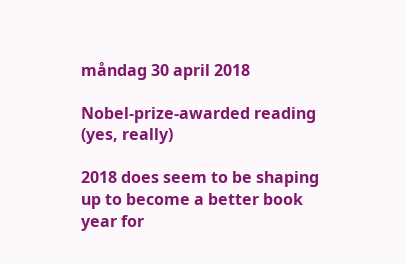måndag 30 april 2018

Nobel-prize-awarded reading (yes, really)

2018 does seem to be shaping up to become a better book year for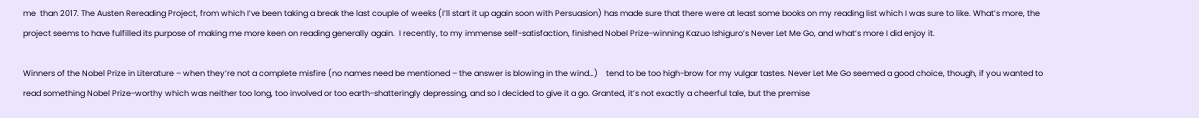me  than 2017. The Austen Rereading Project, from which I’ve been taking a break the last couple of weeks (I’ll start it up again soon with Persuasion) has made sure that there were at least some books on my reading list which I was sure to like. What’s more, the project seems to have fulfilled its purpose of making me more keen on reading generally again.  I recently, to my immense self-satisfaction, finished Nobel Prize-winning Kazuo Ishiguro’s Never Let Me Go, and what’s more I did enjoy it.

Winners of the Nobel Prize in Literature – when they’re not a complete misfire (no names need be mentioned – the answer is blowing in the wind…)    tend to be too high-brow for my vulgar tastes. Never Let Me Go seemed a good choice, though, if you wanted to read something Nobel Prize-worthy which was neither too long, too involved or too earth-shatteringly depressing, and so I decided to give it a go. Granted, it’s not exactly a cheerful tale, but the premise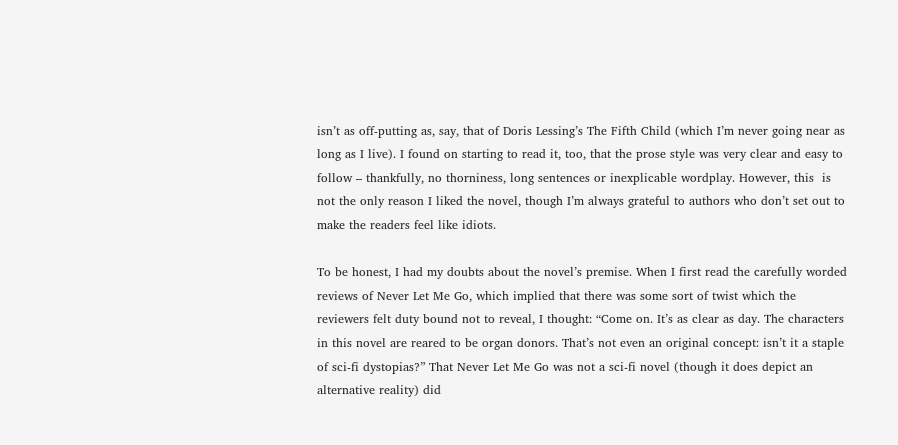isn’t as off-putting as, say, that of Doris Lessing’s The Fifth Child (which I’m never going near as long as I live). I found on starting to read it, too, that the prose style was very clear and easy to follow – thankfully, no thorniness, long sentences or inexplicable wordplay. However, this  is not the only reason I liked the novel, though I’m always grateful to authors who don’t set out to make the readers feel like idiots.

To be honest, I had my doubts about the novel’s premise. When I first read the carefully worded reviews of Never Let Me Go, which implied that there was some sort of twist which the reviewers felt duty bound not to reveal, I thought: “Come on. It’s as clear as day. The characters in this novel are reared to be organ donors. That’s not even an original concept: isn’t it a staple of sci-fi dystopias?” That Never Let Me Go was not a sci-fi novel (though it does depict an alternative reality) did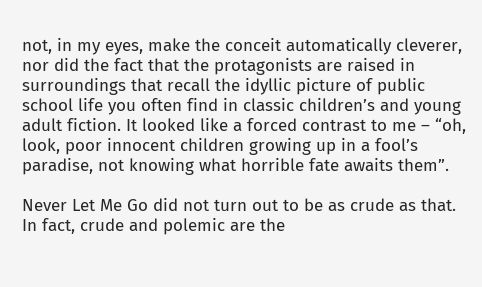not, in my eyes, make the conceit automatically cleverer, nor did the fact that the protagonists are raised in surroundings that recall the idyllic picture of public school life you often find in classic children’s and young adult fiction. It looked like a forced contrast to me – “oh, look, poor innocent children growing up in a fool’s paradise, not knowing what horrible fate awaits them”.

Never Let Me Go did not turn out to be as crude as that. In fact, crude and polemic are the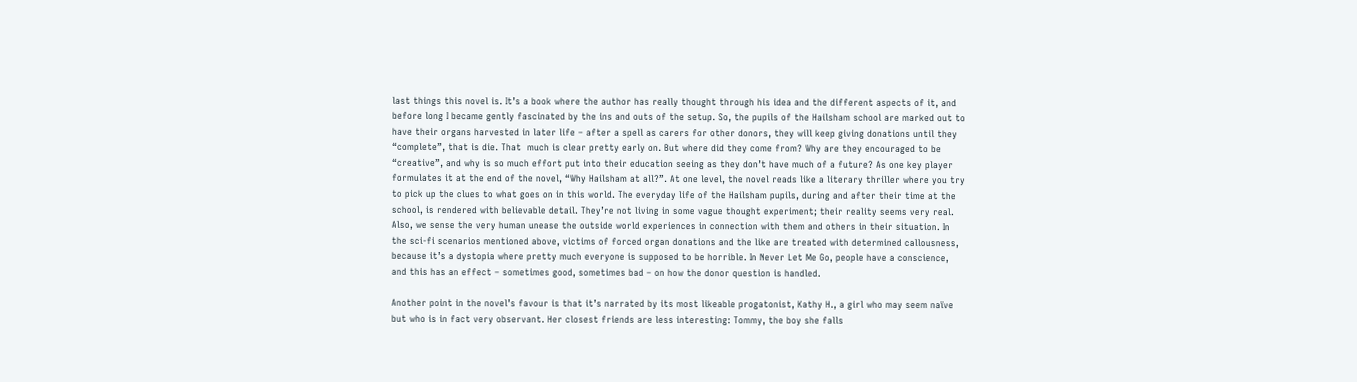last things this novel is. It’s a book where the author has really thought through his idea and the different aspects of it, and before long I became gently fascinated by the ins and outs of the setup. So, the pupils of the Hailsham school are marked out to have their organs harvested in later life – after a spell as carers for other donors, they will keep giving donations until they “complete”, that is die. That  much is clear pretty early on. But where did they come from? Why are they encouraged to be “creative”, and why is so much effort put into their education seeing as they don’t have much of a future? As one key player formulates it at the end of the novel, “Why Hailsham at all?”. At one level, the novel reads like a literary thriller where you try to pick up the clues to what goes on in this world. The everyday life of the Hailsham pupils, during and after their time at the school, is rendered with believable detail. They’re not living in some vague thought experiment; their reality seems very real. Also, we sense the very human unease the outside world experiences in connection with them and others in their situation. In the sci-fi scenarios mentioned above, victims of forced organ donations and the like are treated with determined callousness, because it’s a dystopia where pretty much everyone is supposed to be horrible. In Never Let Me Go, people have a conscience, and this has an effect – sometimes good, sometimes bad – on how the donor question is handled.

Another point in the novel’s favour is that it’s narrated by its most likeable progatonist, Kathy H., a girl who may seem naïve but who is in fact very observant. Her closest friends are less interesting: Tommy, the boy she falls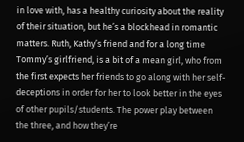in love with, has a healthy curiosity about the reality of their situation, but he’s a blockhead in romantic matters. Ruth, Kathy’s friend and for a long time Tommy’s girlfriend, is a bit of a mean girl, who from the first expects her friends to go along with her self-deceptions in order for her to look better in the eyes of other pupils/students. The power play between the three, and how they’re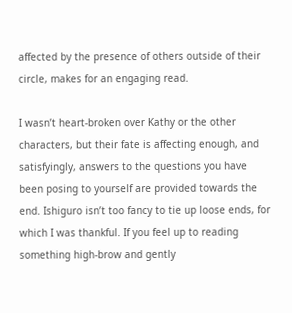affected by the presence of others outside of their circle, makes for an engaging read.

I wasn’t heart-broken over Kathy or the other characters, but their fate is affecting enough, and satisfyingly, answers to the questions you have been posing to yourself are provided towards the end. Ishiguro isn’t too fancy to tie up loose ends, for which I was thankful. If you feel up to reading something high-brow and gently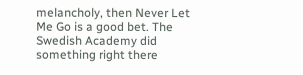melancholy, then Never Let Me Go is a good bet. The Swedish Academy did something right there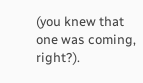(you knew that one was coming, right?).